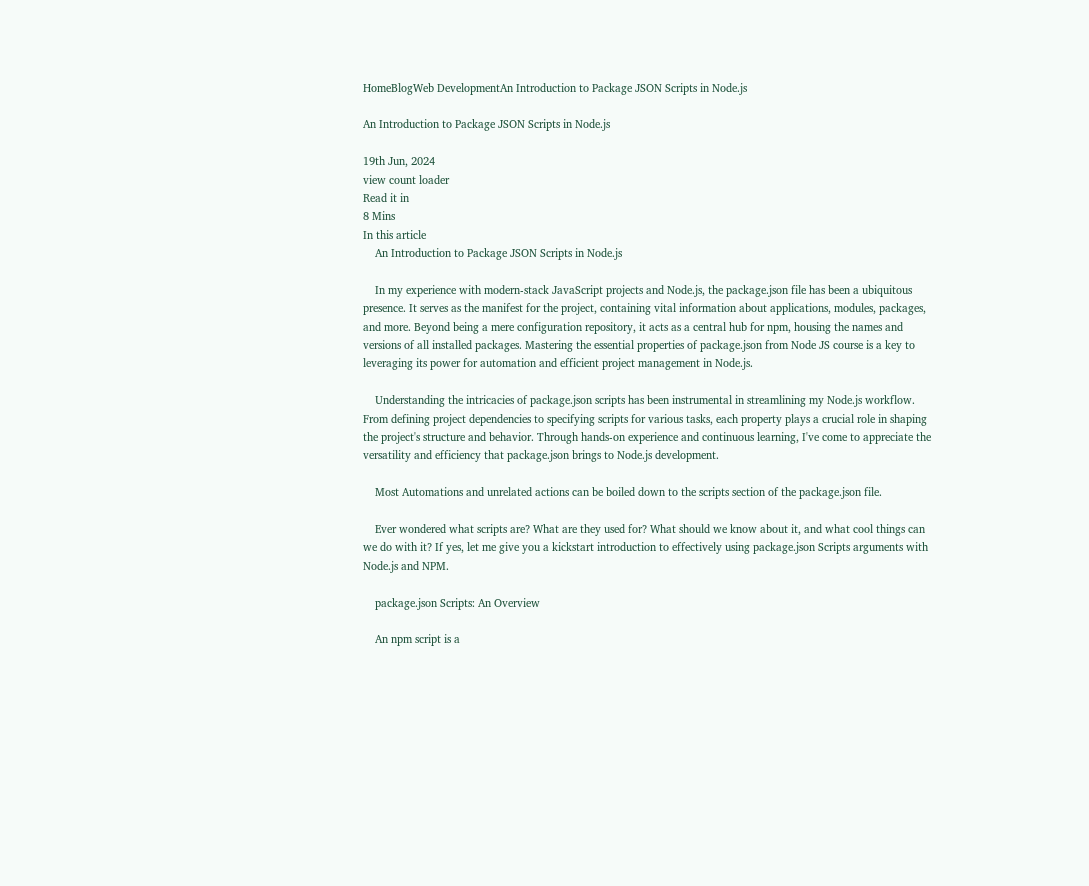HomeBlogWeb DevelopmentAn Introduction to Package JSON Scripts in Node.js

An Introduction to Package JSON Scripts in Node.js

19th Jun, 2024
view count loader
Read it in
8 Mins
In this article
    An Introduction to Package JSON Scripts in Node.js

    In my experience with modern-stack JavaScript projects and Node.js, the package.json file has been a ubiquitous presence. It serves as the manifest for the project, containing vital information about applications, modules, packages, and more. Beyond being a mere configuration repository, it acts as a central hub for npm, housing the names and versions of all installed packages. Mastering the essential properties of package.json from Node JS course is a key to leveraging its power for automation and efficient project management in Node.js.

    Understanding the intricacies of package.json scripts has been instrumental in streamlining my Node.js workflow. From defining project dependencies to specifying scripts for various tasks, each property plays a crucial role in shaping the project's structure and behavior. Through hands-on experience and continuous learning, I've come to appreciate the versatility and efficiency that package.json brings to Node.js development.

    Most Automations and unrelated actions can be boiled down to the scripts section of the package.json file.

    Ever wondered what scripts are? What are they used for? What should we know about it, and what cool things can we do with it? If yes, let me give you a kickstart introduction to effectively using package.json Scripts arguments with Node.js and NPM.

    package.json Scripts: An Overview

    An npm script is a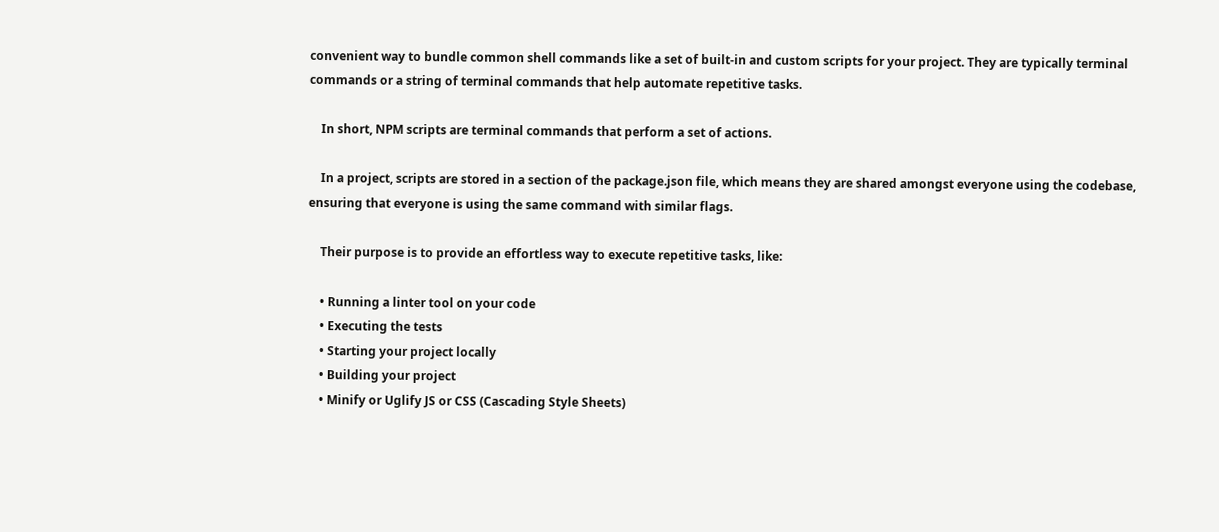convenient way to bundle common shell commands like a set of built-in and custom scripts for your project. They are typically terminal commands or a string of terminal commands that help automate repetitive tasks.

    In short, NPM scripts are terminal commands that perform a set of actions.

    In a project, scripts are stored in a section of the package.json file, which means they are shared amongst everyone using the codebase, ensuring that everyone is using the same command with similar flags.

    Their purpose is to provide an effortless way to execute repetitive tasks, like:

    • Running a linter tool on your code
    • Executing the tests
    • Starting your project locally
    • Building your project
    • Minify or Uglify JS or CSS (Cascading Style Sheets)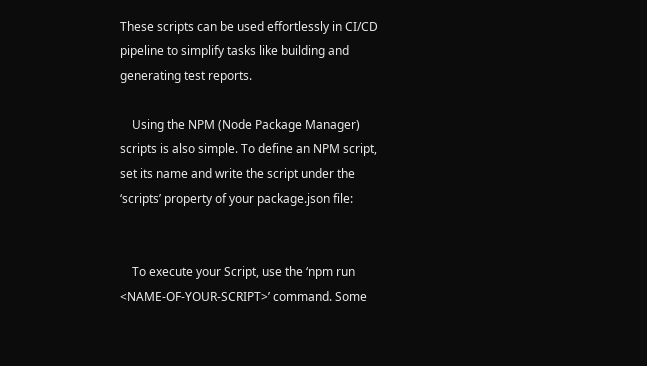These scripts can be used effortlessly in CI/CD pipeline to simplify tasks like building and generating test reports.

    Using the NPM (Node Package Manager) scripts is also simple. To define an NPM script, set its name and write the script under the ‘scripts’ property of your package.json file:


    To execute your Script, use the ‘npm run <NAME-OF-YOUR-SCRIPT>’ command. Some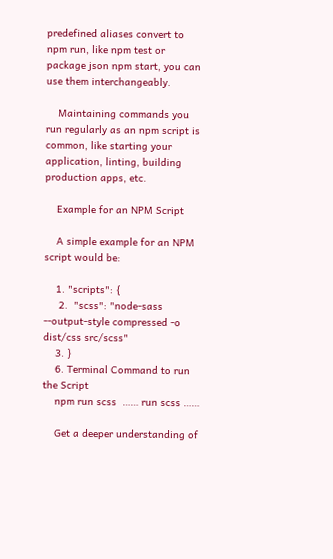predefined aliases convert to npm run, like npm test or package json npm start, you can use them interchangeably.

    Maintaining commands you run regularly as an npm script is common, like starting your application, linting, building production apps, etc.

    Example for an NPM Script

    A simple example for an NPM script would be:

    1. "scripts": {
     2.  "scss": "node-sass --output-style compressed -o dist/css src/scss"
    3. }
    6. Terminal Command to run the Script
    npm run scss  …… run scss ……

    Get a deeper understanding of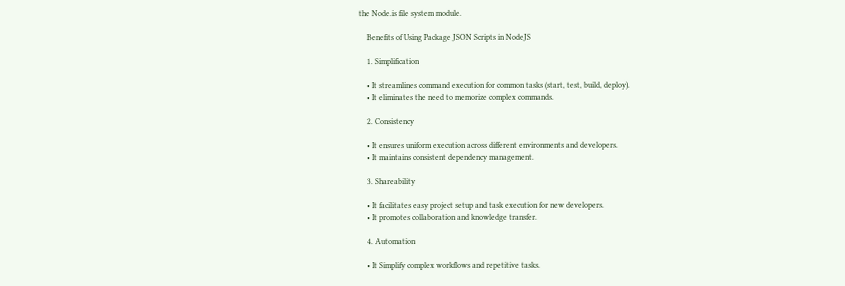the Node.is file system module.

    Benefits of Using Package JSON Scripts in NodeJS

    1. Simplification

    • It streamlines command execution for common tasks (start, test, build, deploy).
    • It eliminates the need to memorize complex commands.

    2. Consistency

    • It ensures uniform execution across different environments and developers.
    • It maintains consistent dependency management.

    3. Shareability

    • It facilitates easy project setup and task execution for new developers.
    • It promotes collaboration and knowledge transfer.

    4. Automation

    • It Simplify complex workflows and repetitive tasks.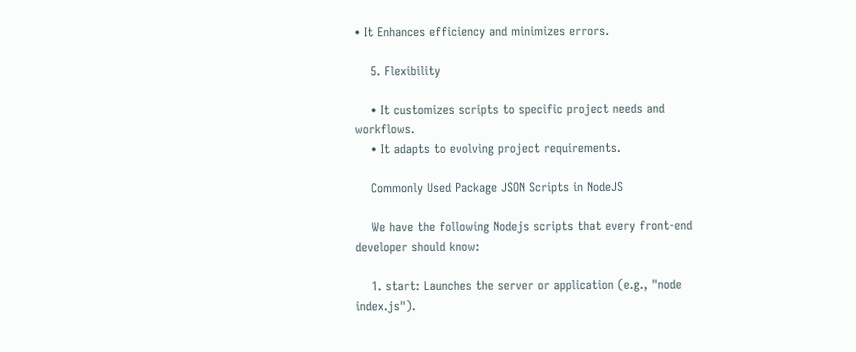• It Enhances efficiency and minimizes errors.

    5. Flexibility

    • It customizes scripts to specific project needs and workflows.
    • It adapts to evolving project requirements.

    Commonly Used Package JSON Scripts in NodeJS

    We have the following Nodejs scripts that every front-end developer should know:

    1. start: Launches the server or application (e.g., "node index.js").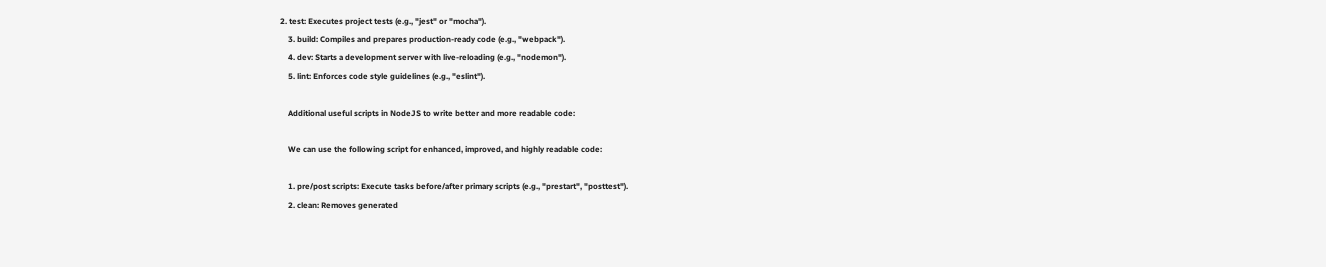2. test: Executes project tests (e.g., "jest" or "mocha").
    3. build: Compiles and prepares production-ready code (e.g., "webpack").
    4. dev: Starts a development server with live-reloading (e.g., "nodemon").
    5. lint: Enforces code style guidelines (e.g., "eslint").

    Additional useful scripts in NodeJS to write better and more readable code:

    We can use the following script for enhanced, improved, and highly readable code:

    1. pre/post scripts: Execute tasks before/after primary scripts (e.g., "prestart", "posttest").
    2. clean: Removes generated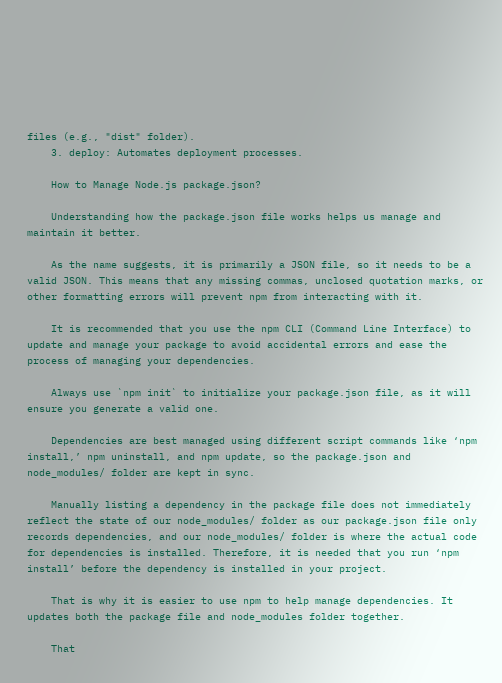files (e.g., "dist" folder).
    3. deploy: Automates deployment processes.

    How to Manage Node.js package.json?

    Understanding how the package.json file works helps us manage and maintain it better.

    As the name suggests, it is primarily a JSON file, so it needs to be a valid JSON. This means that any missing commas, unclosed quotation marks, or other formatting errors will prevent npm from interacting with it.

    It is recommended that you use the npm CLI (Command Line Interface) to update and manage your package to avoid accidental errors and ease the process of managing your dependencies.

    Always use `npm init` to initialize your package.json file, as it will ensure you generate a valid one.

    Dependencies are best managed using different script commands like ‘npm install,’ npm uninstall, and npm update, so the package.json and node_modules/ folder are kept in sync.

    Manually listing a dependency in the package file does not immediately reflect the state of our node_modules/ folder as our package.json file only records dependencies, and our node_modules/ folder is where the actual code for dependencies is installed. Therefore, it is needed that you run ‘npm install’ before the dependency is installed in your project.

    That is why it is easier to use npm to help manage dependencies. It updates both the package file and node_modules folder together.

    That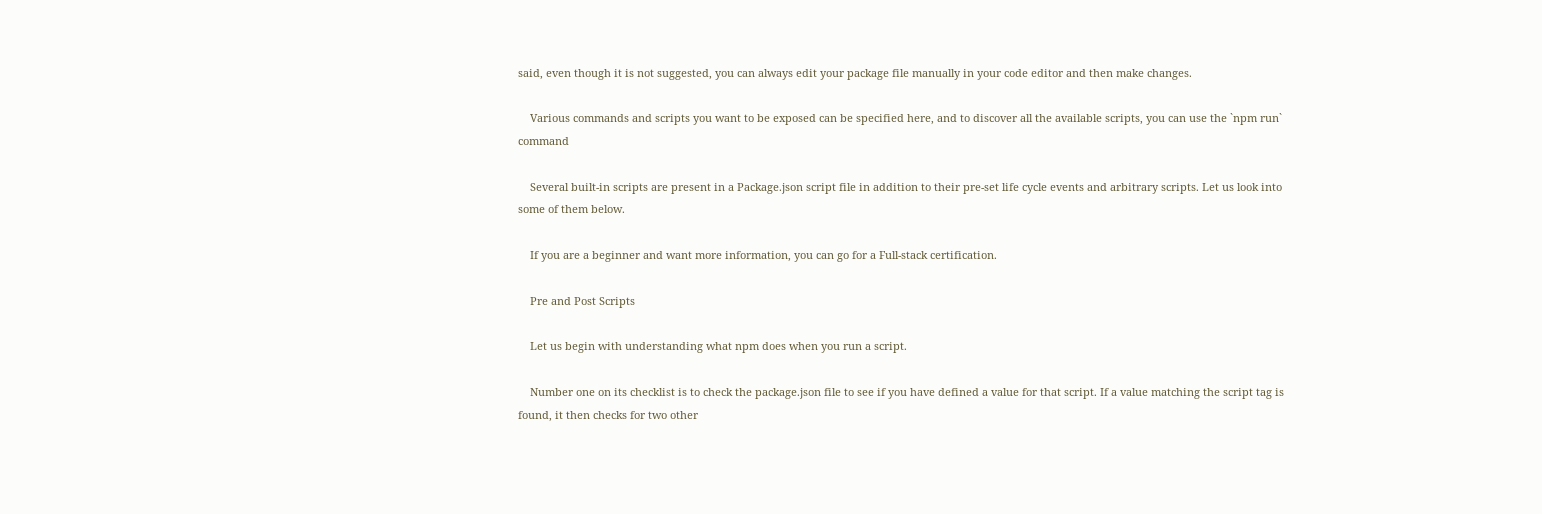said, even though it is not suggested, you can always edit your package file manually in your code editor and then make changes.

    Various commands and scripts you want to be exposed can be specified here, and to discover all the available scripts, you can use the `npm run` command

    Several built-in scripts are present in a Package.json script file in addition to their pre-set life cycle events and arbitrary scripts. Let us look into some of them below.

    If you are a beginner and want more information, you can go for a Full-stack certification.

    Pre and Post Scripts

    Let us begin with understanding what npm does when you run a script.

    Number one on its checklist is to check the package.json file to see if you have defined a value for that script. If a value matching the script tag is found, it then checks for two other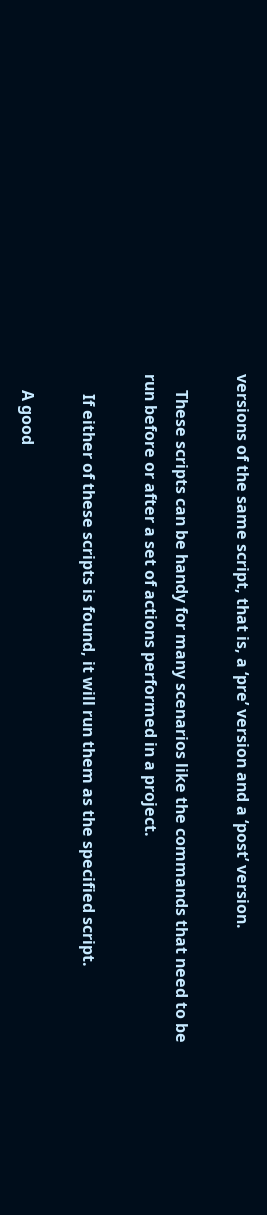versions of the same script, that is, a ‘pre’ version and a ‘post’ version.

    These scripts can be handy for many scenarios like the commands that need to be run before or after a set of actions performed in a project.

     If either of these scripts is found, it will run them as the specified script.

    A good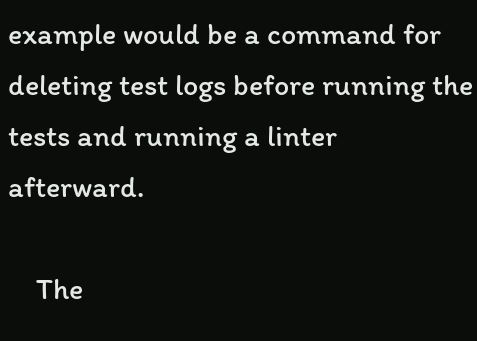example would be a command for deleting test logs before running the tests and running a linter afterward.

    The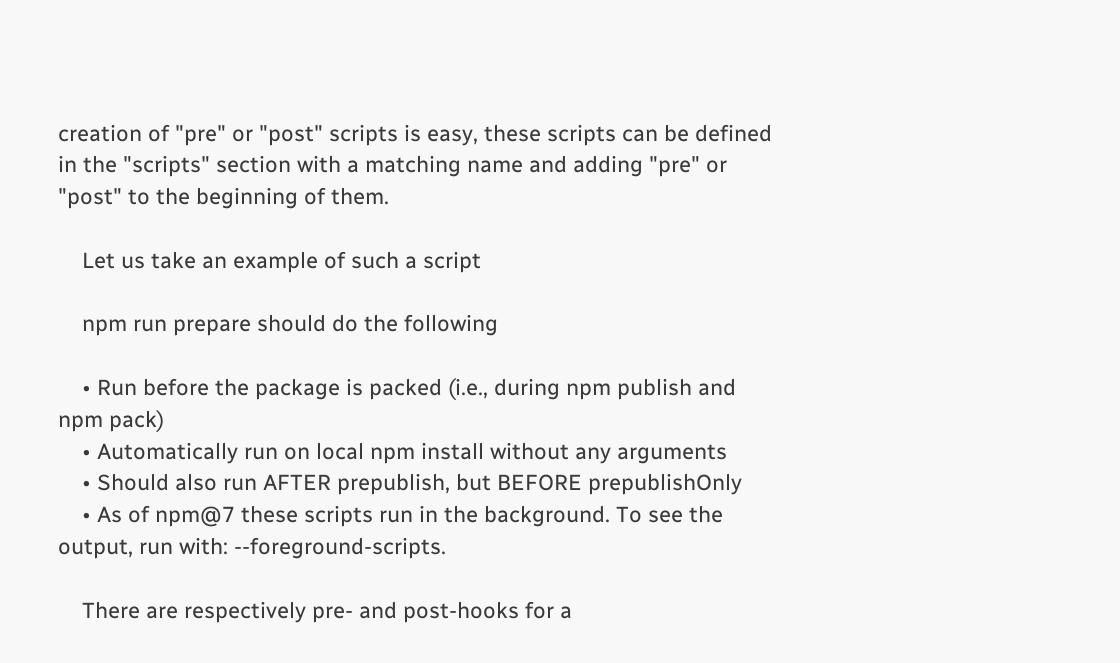creation of "pre" or "post" scripts is easy, these scripts can be defined in the "scripts" section with a matching name and adding "pre" or "post" to the beginning of them.

    Let us take an example of such a script

    npm run prepare should do the following

    • Run before the package is packed (i.e., during npm publish and npm pack)
    • Automatically run on local npm install without any arguments
    • Should also run AFTER prepublish, but BEFORE prepublishOnly
    • As of npm@7 these scripts run in the background. To see the output, run with: --foreground-scripts.

    There are respectively pre- and post-hooks for a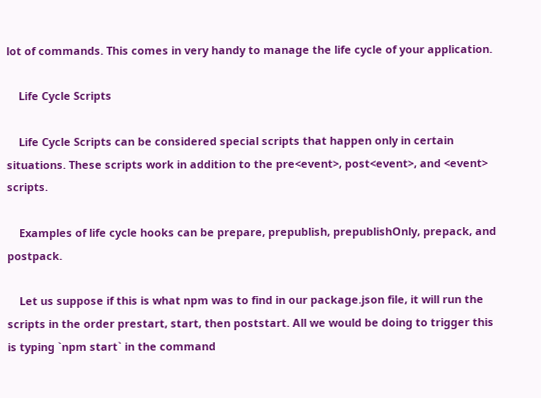lot of commands. This comes in very handy to manage the life cycle of your application.

    Life Cycle Scripts

    Life Cycle Scripts can be considered special scripts that happen only in certain situations. These scripts work in addition to the pre<event>, post<event>, and <event> scripts.

    Examples of life cycle hooks can be prepare, prepublish, prepublishOnly, prepack, and postpack.

    Let us suppose if this is what npm was to find in our package.json file, it will run the scripts in the order prestart, start, then poststart. All we would be doing to trigger this is typing `npm start` in the command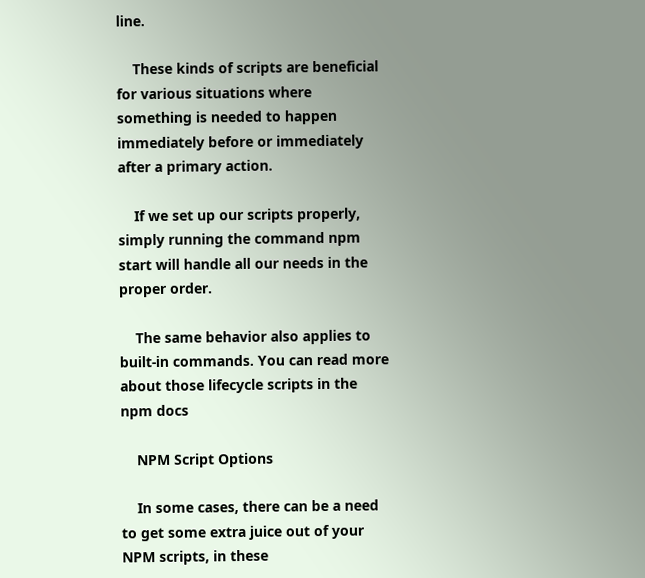line.

    These kinds of scripts are beneficial for various situations where something is needed to happen immediately before or immediately after a primary action.

    If we set up our scripts properly, simply running the command npm start will handle all our needs in the proper order.

    The same behavior also applies to built-in commands. You can read more about those lifecycle scripts in the npm docs

    NPM Script Options

    In some cases, there can be a need to get some extra juice out of your NPM scripts, in these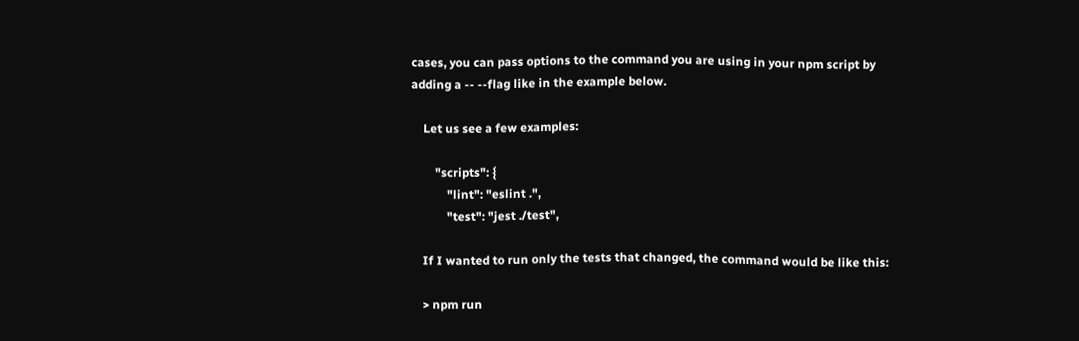cases, you can pass options to the command you are using in your npm script by adding a -- --flag like in the example below.

    Let us see a few examples:

        "scripts": {
            "lint": "eslint .",
            "test": "jest ./test",

    If I wanted to run only the tests that changed, the command would be like this:

    > npm run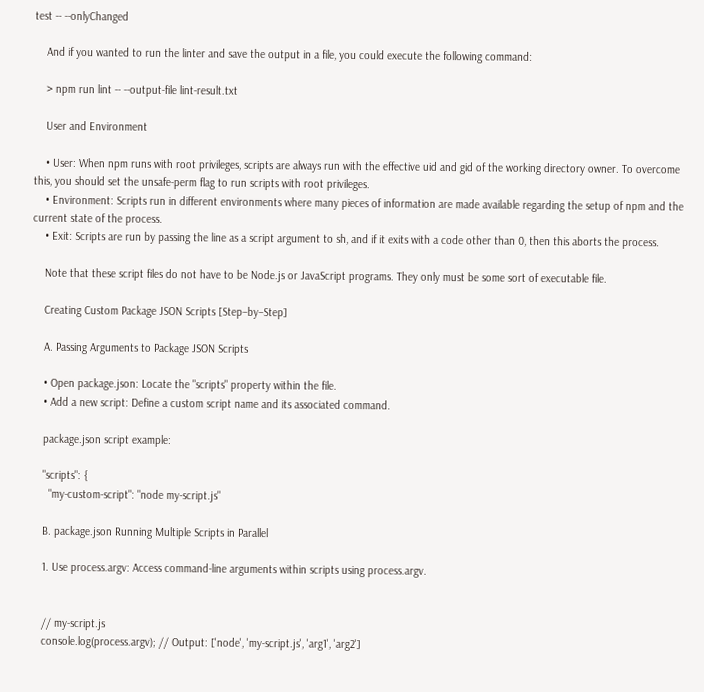test -- --onlyChanged

    And if you wanted to run the linter and save the output in a file, you could execute the following command:

    > npm run lint -- --output-file lint-result.txt

    User and Environment

    • User: When npm runs with root privileges, scripts are always run with the effective uid and gid of the working directory owner. To overcome this, you should set the unsafe-perm flag to run scripts with root privileges.
    • Environment: Scripts run in different environments where many pieces of information are made available regarding the setup of npm and the current state of the process.
    • Exit: Scripts are run by passing the line as a script argument to sh, and if it exits with a code other than 0, then this aborts the process.

    Note that these script files do not have to be Node.js or JavaScript programs. They only must be some sort of executable file.

    Creating Custom Package JSON Scripts [Step–by–Step]

    A. Passing Arguments to Package JSON Scripts

    • Open package.json: Locate the "scripts" property within the file.
    • Add a new script: Define a custom script name and its associated command.

    package.json script example:

    "scripts": {
      "my-custom-script": "node my-script.js"

    B. package.json Running Multiple Scripts in Parallel

    1. Use process.argv: Access command-line arguments within scripts using process.argv.


    // my-script.js
    console.log(process.argv); // Output: ['node', 'my-script.js', 'arg1', 'arg2']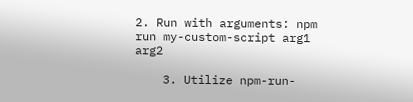2. Run with arguments: npm run my-custom-script arg1 arg2

    3. Utilize npm-run-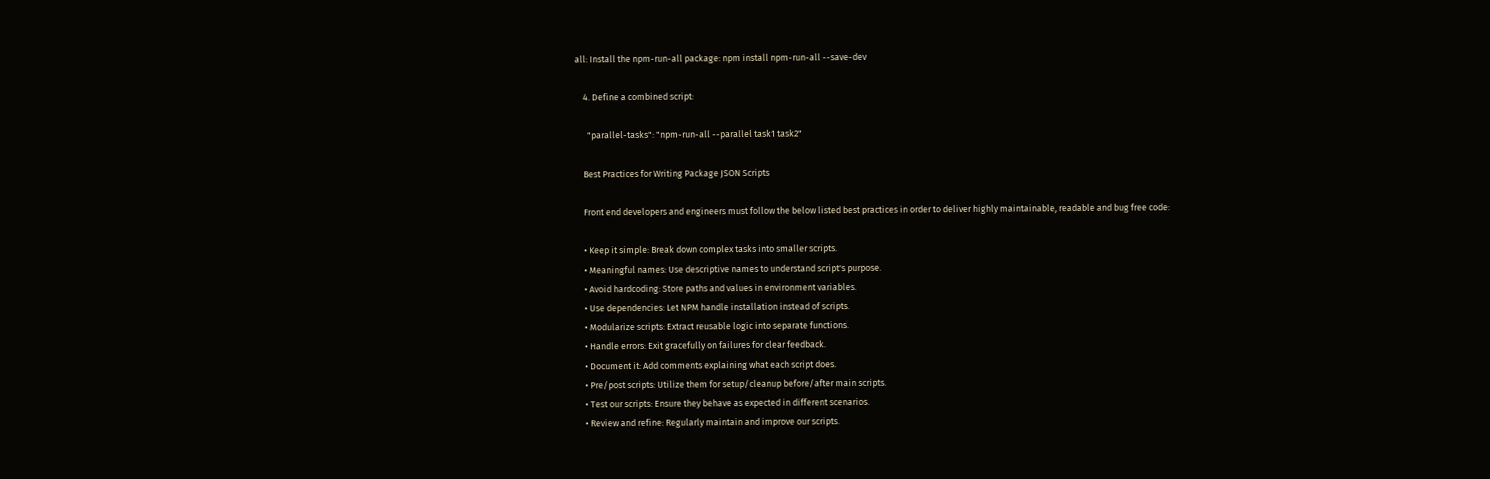all: Install the npm-run-all package: npm install npm-run-all --save-dev

    4. Define a combined script:

      "parallel-tasks": "npm-run-all --parallel task1 task2"

    Best Practices for Writing Package JSON Scripts

    Front end developers and engineers must follow the below listed best practices in order to deliver highly maintainable, readable and bug free code:

    • Keep it simple: Break down complex tasks into smaller scripts.
    • Meaningful names: Use descriptive names to understand script's purpose.
    • Avoid hardcoding: Store paths and values in environment variables.
    • Use dependencies: Let NPM handle installation instead of scripts.
    • Modularize scripts: Extract reusable logic into separate functions.
    • Handle errors: Exit gracefully on failures for clear feedback.
    • Document it: Add comments explaining what each script does.
    • Pre/post scripts: Utilize them for setup/cleanup before/after main scripts.
    • Test our scripts: Ensure they behave as expected in different scenarios.
    • Review and refine: Regularly maintain and improve our scripts.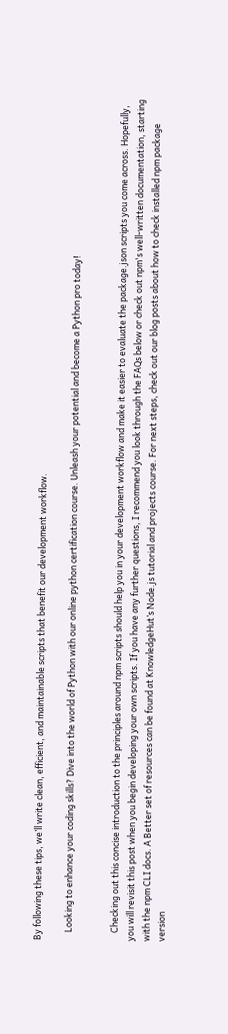By following these tips, we’ll write clean, efficient, and maintainable scripts that benefit our development workflow.

    Looking to enhance your coding skills? Dive into the world of Python with our online python certification course. Unleash your potential and become a Python pro today!


    Checking out this concise introduction to the principles around npm scripts should help you in your development workflow and make it easier to evaluate the package.json scripts you come across. Hopefully, you will revisit this post when you begin developing your own scripts. If you have any further questions, I recommend you look through the FAQs below or check out npm's well-written documentation, starting with the npm CLI docs. A Better set of resources can be found at KnowledgeHut’s Node.js tutorial and projects course. For next steps, check out our blog posts about how to check installed npm package version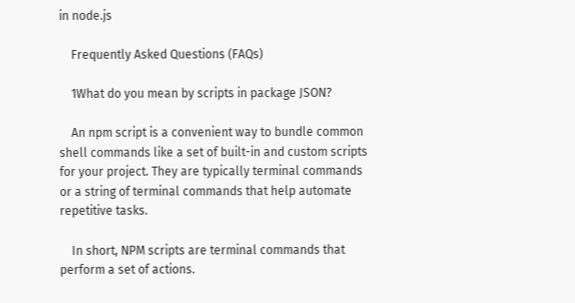in node.js

    Frequently Asked Questions (FAQs)

    1What do you mean by scripts in package JSON?

    An npm script is a convenient way to bundle common shell commands like a set of built-in and custom scripts for your project. They are typically terminal commands or a string of terminal commands that help automate repetitive tasks.

    In short, NPM scripts are terminal commands that perform a set of actions.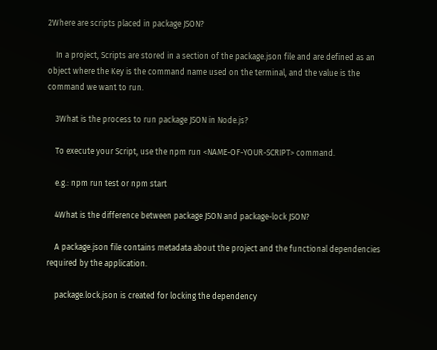2Where are scripts placed in package JSON?

    In a project, Scripts are stored in a section of the package.json file and are defined as an object where the Key is the command name used on the terminal, and the value is the command we want to run.

    3What is the process to run package JSON in Node.js?

    To execute your Script, use the npm run <NAME-OF-YOUR-SCRIPT> command.

    e.g.: npm run test or npm start

    4What is the difference between package JSON and package-lock JSON?

    A package.json file contains metadata about the project and the functional dependencies required by the application.

    package.lock.json is created for locking the dependency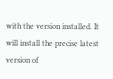with the version installed. It will install the precise latest version of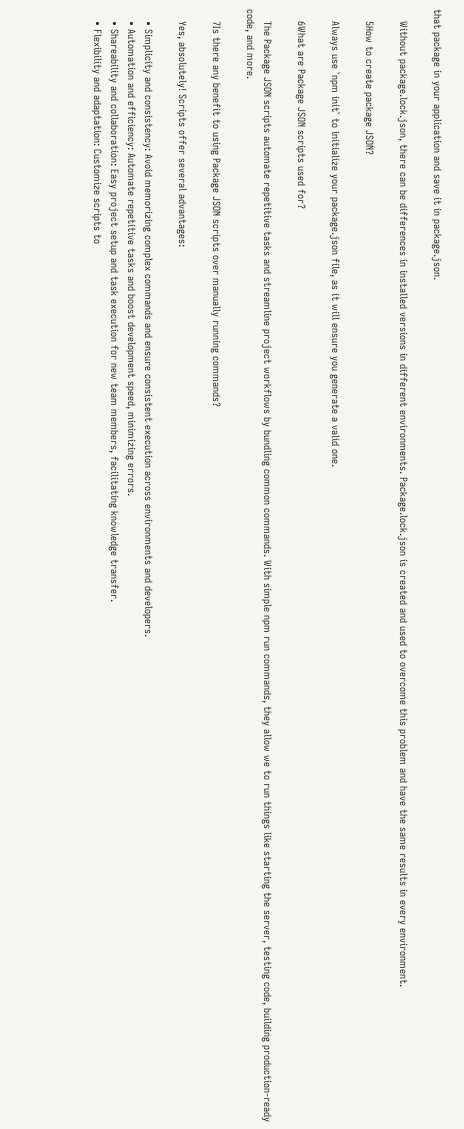that package in your application and save it in package.json.

    Without package.lock.json, there can be differences in installed versions in different environments. Package.lock.json is created and used to overcome this problem and have the same results in every environment.

    5How to create package JSON?

    Always use `npm init` to initialize your package.json file, as it will ensure you generate a valid one.

    6What are Package JSON scripts used for?

    The Package JSON scripts automate repetitive tasks and streamline project workflows by bundling common commands. With simple npm run commands, they allow we to run things like starting the server, testing code, building production-ready code, and more.

    7Is there any benefit to using Package JSON scripts over manually running commands?

    Yes, absolutely! Scripts offer several advantages:

    • Simplicity and consistency: Avoid memorizing complex commands and ensure consistent execution across environments and developers.
    • Automation and efficiency: Automate repetitive tasks and boost development speed, minimizing errors.
    • Shareability and collaboration: Easy project setup and task execution for new team members, facilitating knowledge transfer.
    • Flexibility and adaptation: Customize scripts to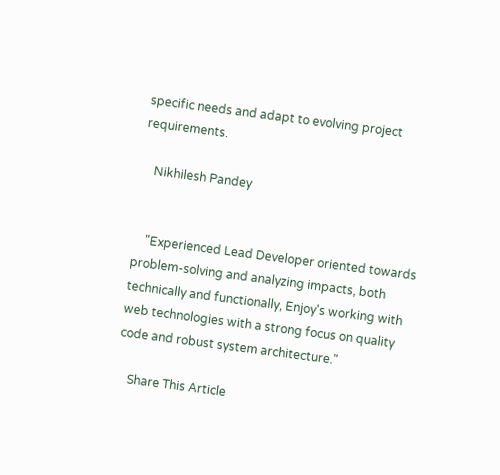specific needs and adapt to evolving project requirements.

    Nikhilesh Pandey


    "Experienced Lead Developer oriented towards problem-solving and analyzing impacts, both technically and functionally, Enjoy's working with web technologies with a strong focus on quality code and robust system architecture."

    Share This Article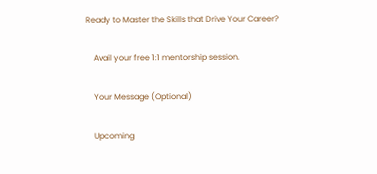Ready to Master the Skills that Drive Your Career?

    Avail your free 1:1 mentorship session.

    Your Message (Optional)

    Upcoming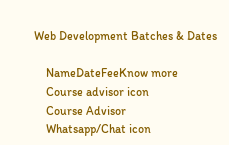Web Development Batches & Dates

    NameDateFeeKnow more
    Course advisor icon
    Course Advisor
    Whatsapp/Chat icon